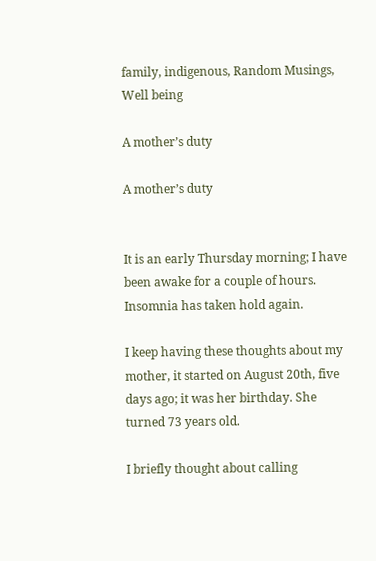family, indigenous, Random Musings, Well being

A mother’s duty

A mother’s duty


It is an early Thursday morning; I have been awake for a couple of hours. Insomnia has taken hold again.

I keep having these thoughts about my mother, it started on August 20th, five days ago; it was her birthday. She turned 73 years old.

I briefly thought about calling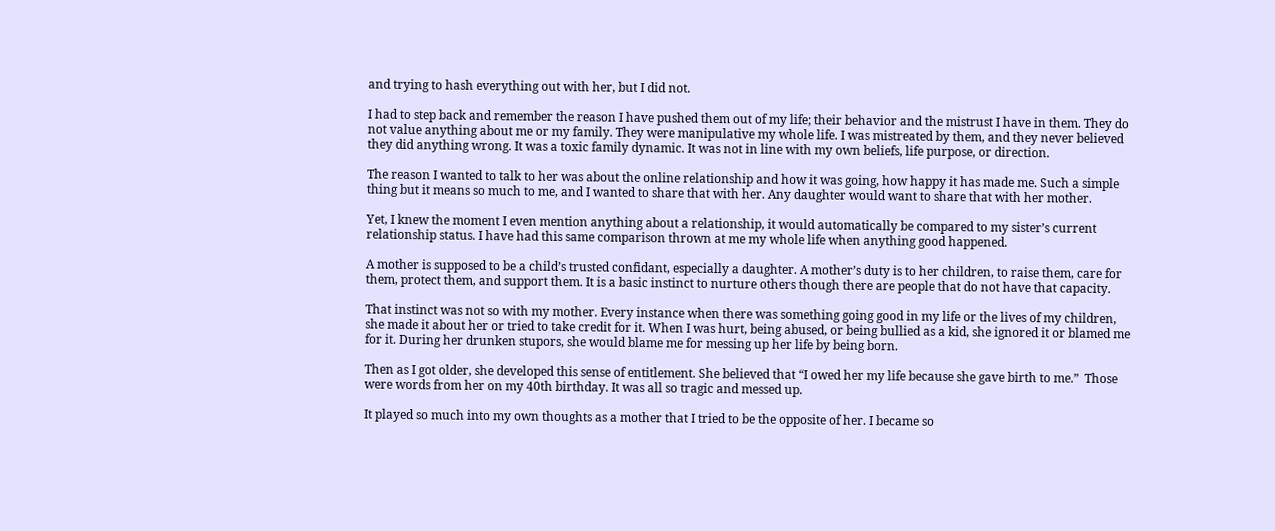and trying to hash everything out with her, but I did not.

I had to step back and remember the reason I have pushed them out of my life; their behavior and the mistrust I have in them. They do not value anything about me or my family. They were manipulative my whole life. I was mistreated by them, and they never believed they did anything wrong. It was a toxic family dynamic. It was not in line with my own beliefs, life purpose, or direction.

The reason I wanted to talk to her was about the online relationship and how it was going, how happy it has made me. Such a simple thing but it means so much to me, and I wanted to share that with her. Any daughter would want to share that with her mother.

Yet, I knew the moment I even mention anything about a relationship, it would automatically be compared to my sister’s current relationship status. I have had this same comparison thrown at me my whole life when anything good happened.

A mother is supposed to be a child’s trusted confidant, especially a daughter. A mother’s duty is to her children, to raise them, care for them, protect them, and support them. It is a basic instinct to nurture others though there are people that do not have that capacity.

That instinct was not so with my mother. Every instance when there was something going good in my life or the lives of my children, she made it about her or tried to take credit for it. When I was hurt, being abused, or being bullied as a kid, she ignored it or blamed me for it. During her drunken stupors, she would blame me for messing up her life by being born.

Then as I got older, she developed this sense of entitlement. She believed that “I owed her my life because she gave birth to me.”  Those were words from her on my 40th birthday. It was all so tragic and messed up.

It played so much into my own thoughts as a mother that I tried to be the opposite of her. I became so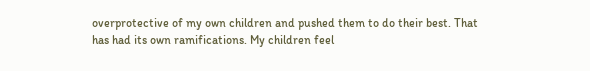overprotective of my own children and pushed them to do their best. That has had its own ramifications. My children feel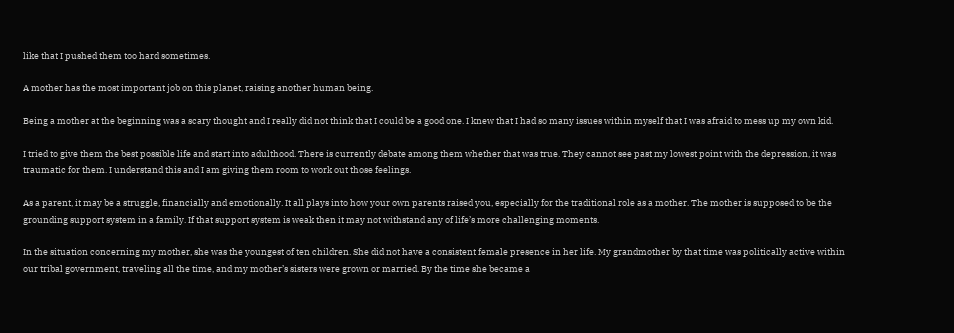like that I pushed them too hard sometimes.

A mother has the most important job on this planet, raising another human being.

Being a mother at the beginning was a scary thought and I really did not think that I could be a good one. I knew that I had so many issues within myself that I was afraid to mess up my own kid.

I tried to give them the best possible life and start into adulthood. There is currently debate among them whether that was true. They cannot see past my lowest point with the depression, it was traumatic for them. I understand this and I am giving them room to work out those feelings.

As a parent, it may be a struggle, financially and emotionally. It all plays into how your own parents raised you, especially for the traditional role as a mother. The mother is supposed to be the grounding support system in a family. If that support system is weak then it may not withstand any of life’s more challenging moments.

In the situation concerning my mother, she was the youngest of ten children. She did not have a consistent female presence in her life. My grandmother by that time was politically active within our tribal government, traveling all the time, and my mother’s sisters were grown or married. By the time she became a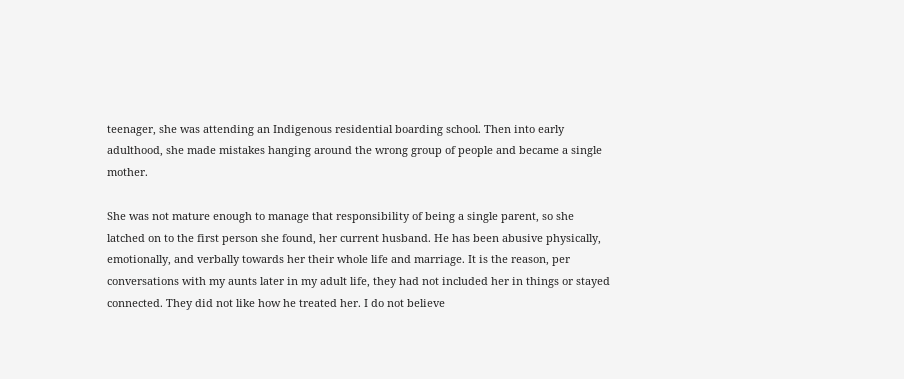teenager, she was attending an Indigenous residential boarding school. Then into early adulthood, she made mistakes hanging around the wrong group of people and became a single mother.

She was not mature enough to manage that responsibility of being a single parent, so she latched on to the first person she found, her current husband. He has been abusive physically, emotionally, and verbally towards her their whole life and marriage. It is the reason, per conversations with my aunts later in my adult life, they had not included her in things or stayed connected. They did not like how he treated her. I do not believe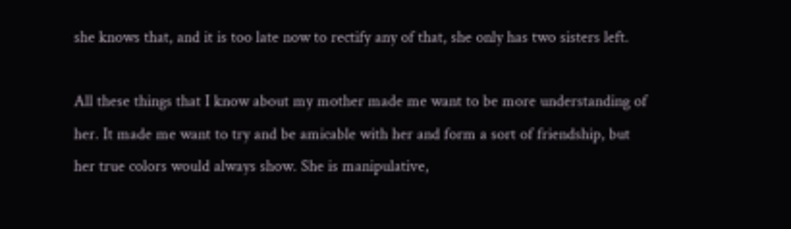she knows that, and it is too late now to rectify any of that, she only has two sisters left.

All these things that I know about my mother made me want to be more understanding of her. It made me want to try and be amicable with her and form a sort of friendship, but her true colors would always show. She is manipulative,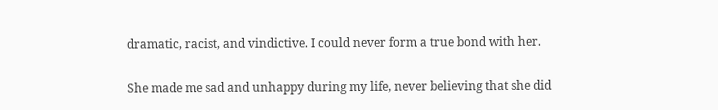dramatic, racist, and vindictive. I could never form a true bond with her.

She made me sad and unhappy during my life, never believing that she did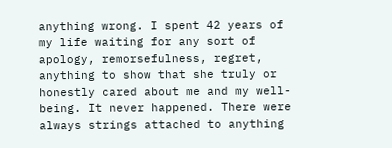anything wrong. I spent 42 years of my life waiting for any sort of apology, remorsefulness, regret, anything to show that she truly or honestly cared about me and my well-being. It never happened. There were always strings attached to anything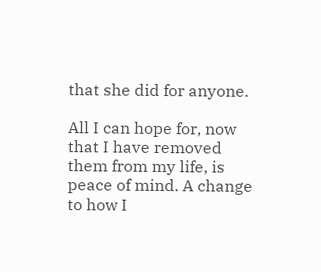that she did for anyone.

All I can hope for, now that I have removed them from my life, is peace of mind. A change to how I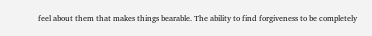feel about them that makes things bearable. The ability to find forgiveness to be completely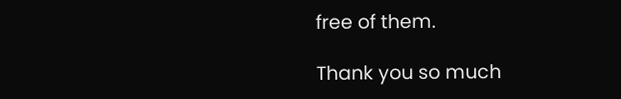free of them.

Thank you so much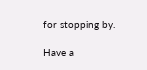for stopping by.

Have a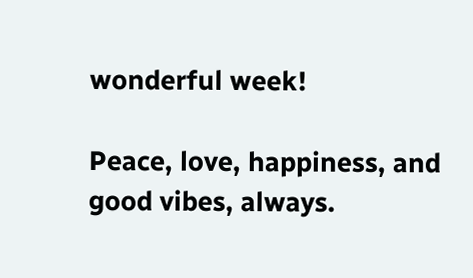wonderful week!

Peace, love, happiness, and good vibes, always.